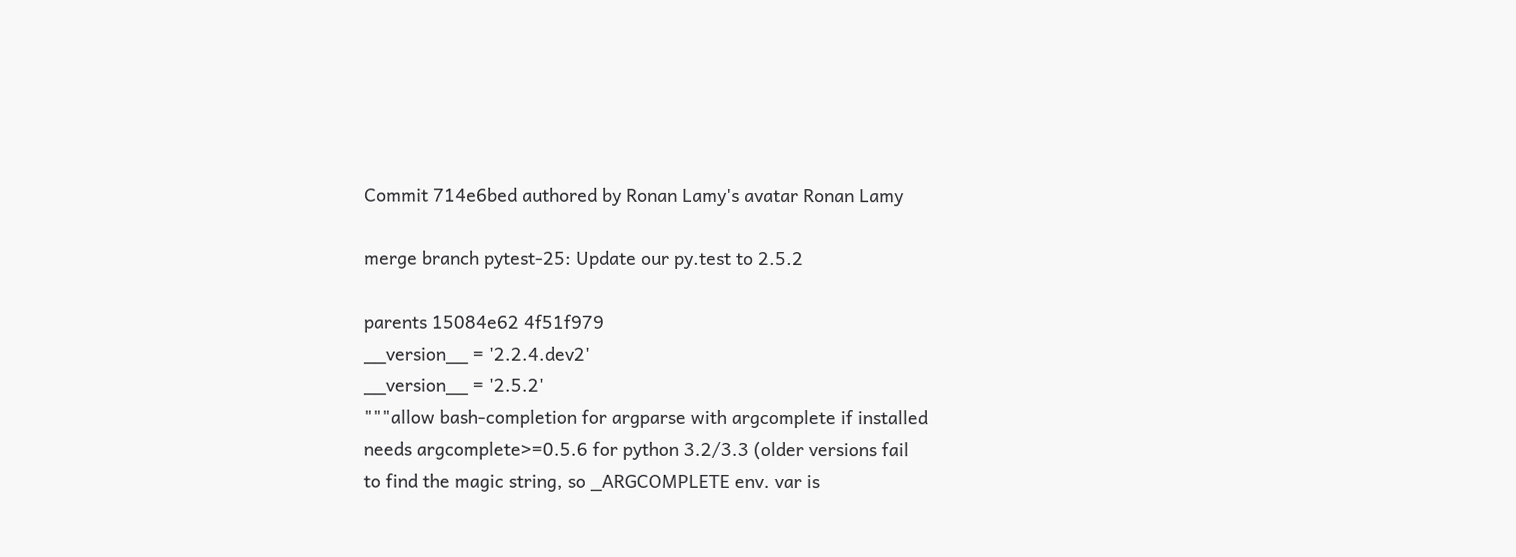Commit 714e6bed authored by Ronan Lamy's avatar Ronan Lamy

merge branch pytest-25: Update our py.test to 2.5.2

parents 15084e62 4f51f979
__version__ = '2.2.4.dev2'
__version__ = '2.5.2'
"""allow bash-completion for argparse with argcomplete if installed
needs argcomplete>=0.5.6 for python 3.2/3.3 (older versions fail
to find the magic string, so _ARGCOMPLETE env. var is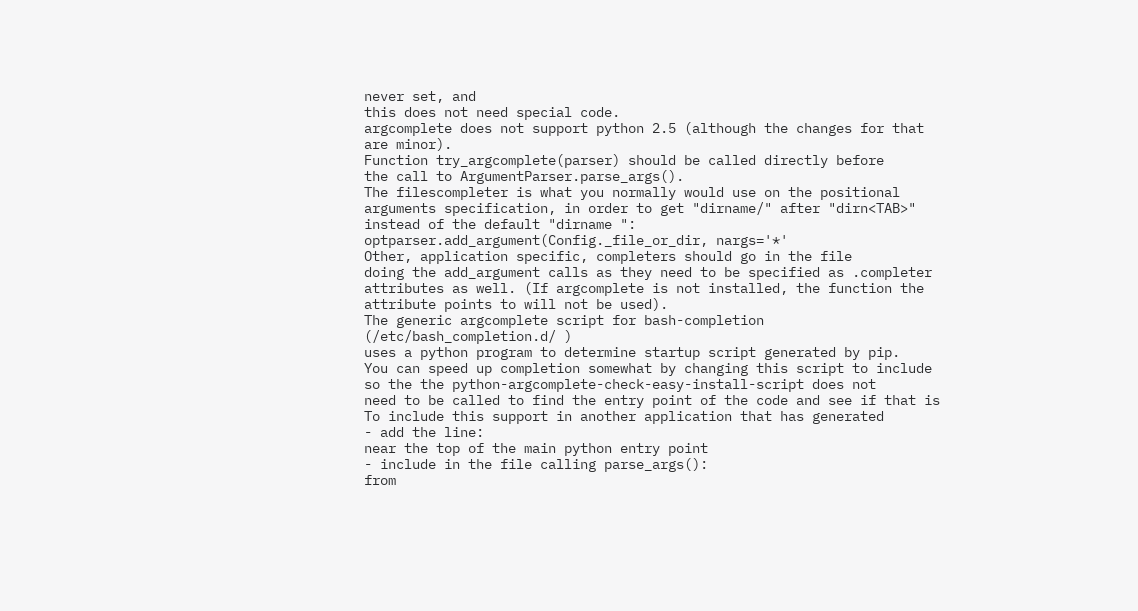never set, and
this does not need special code.
argcomplete does not support python 2.5 (although the changes for that
are minor).
Function try_argcomplete(parser) should be called directly before
the call to ArgumentParser.parse_args().
The filescompleter is what you normally would use on the positional
arguments specification, in order to get "dirname/" after "dirn<TAB>"
instead of the default "dirname ":
optparser.add_argument(Config._file_or_dir, nargs='*'
Other, application specific, completers should go in the file
doing the add_argument calls as they need to be specified as .completer
attributes as well. (If argcomplete is not installed, the function the
attribute points to will not be used).
The generic argcomplete script for bash-completion
(/etc/bash_completion.d/ )
uses a python program to determine startup script generated by pip.
You can speed up completion somewhat by changing this script to include
so the the python-argcomplete-check-easy-install-script does not
need to be called to find the entry point of the code and see if that is
To include this support in another application that has generated
- add the line:
near the top of the main python entry point
- include in the file calling parse_args():
from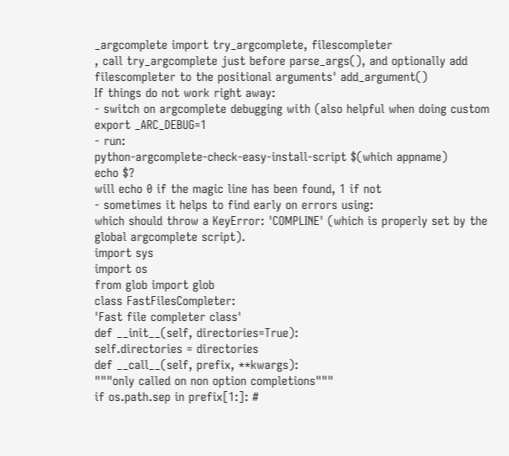_argcomplete import try_argcomplete, filescompleter
, call try_argcomplete just before parse_args(), and optionally add
filescompleter to the positional arguments' add_argument()
If things do not work right away:
- switch on argcomplete debugging with (also helpful when doing custom
export _ARC_DEBUG=1
- run:
python-argcomplete-check-easy-install-script $(which appname)
echo $?
will echo 0 if the magic line has been found, 1 if not
- sometimes it helps to find early on errors using:
which should throw a KeyError: 'COMPLINE' (which is properly set by the
global argcomplete script).
import sys
import os
from glob import glob
class FastFilesCompleter:
'Fast file completer class'
def __init__(self, directories=True):
self.directories = directories
def __call__(self, prefix, **kwargs):
"""only called on non option completions"""
if os.path.sep in prefix[1:]: #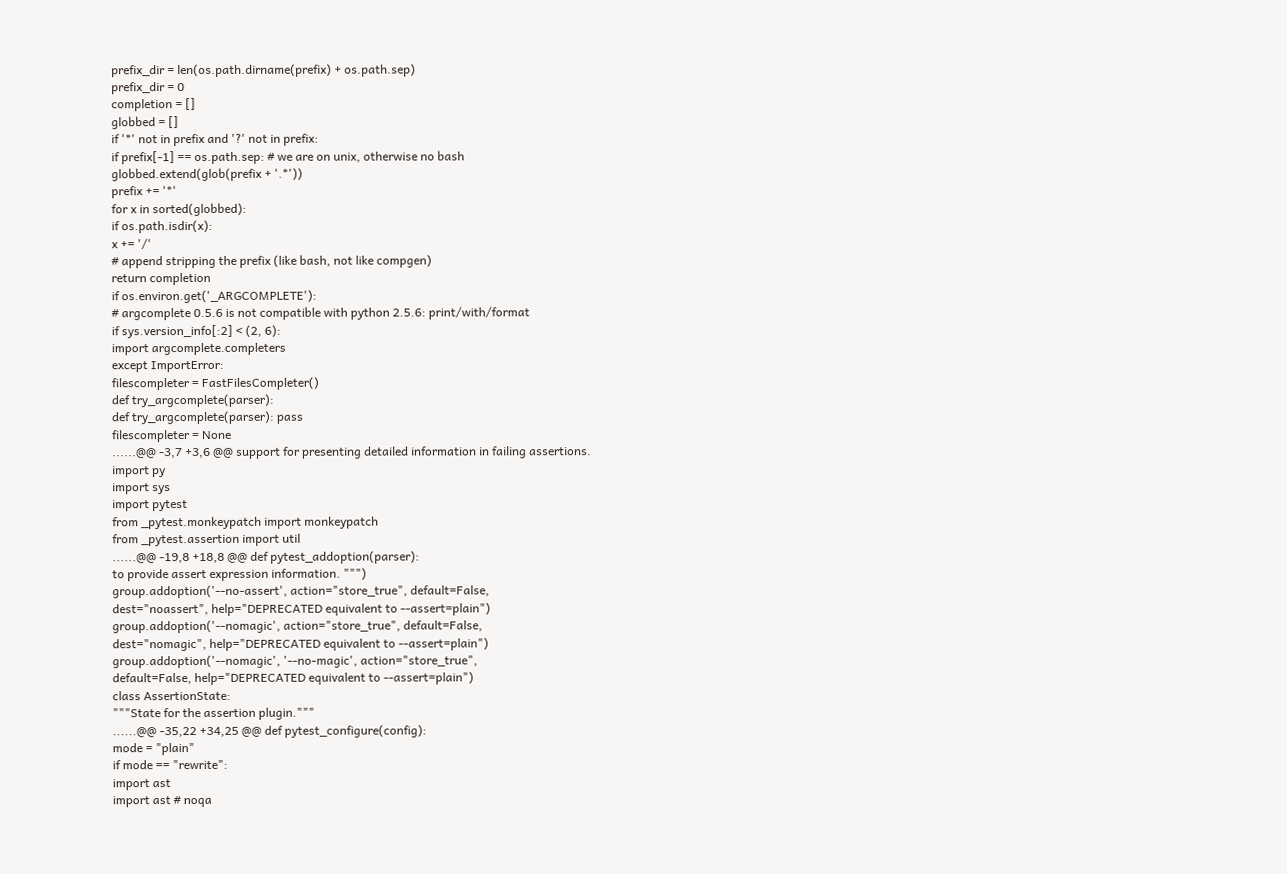prefix_dir = len(os.path.dirname(prefix) + os.path.sep)
prefix_dir = 0
completion = []
globbed = []
if '*' not in prefix and '?' not in prefix:
if prefix[-1] == os.path.sep: # we are on unix, otherwise no bash
globbed.extend(glob(prefix + '.*'))
prefix += '*'
for x in sorted(globbed):
if os.path.isdir(x):
x += '/'
# append stripping the prefix (like bash, not like compgen)
return completion
if os.environ.get('_ARGCOMPLETE'):
# argcomplete 0.5.6 is not compatible with python 2.5.6: print/with/format
if sys.version_info[:2] < (2, 6):
import argcomplete.completers
except ImportError:
filescompleter = FastFilesCompleter()
def try_argcomplete(parser):
def try_argcomplete(parser): pass
filescompleter = None
......@@ -3,7 +3,6 @@ support for presenting detailed information in failing assertions.
import py
import sys
import pytest
from _pytest.monkeypatch import monkeypatch
from _pytest.assertion import util
......@@ -19,8 +18,8 @@ def pytest_addoption(parser):
to provide assert expression information. """)
group.addoption('--no-assert', action="store_true", default=False,
dest="noassert", help="DEPRECATED equivalent to --assert=plain")
group.addoption('--nomagic', action="store_true", default=False,
dest="nomagic", help="DEPRECATED equivalent to --assert=plain")
group.addoption('--nomagic', '--no-magic', action="store_true",
default=False, help="DEPRECATED equivalent to --assert=plain")
class AssertionState:
"""State for the assertion plugin."""
......@@ -35,22 +34,25 @@ def pytest_configure(config):
mode = "plain"
if mode == "rewrite":
import ast
import ast # noqa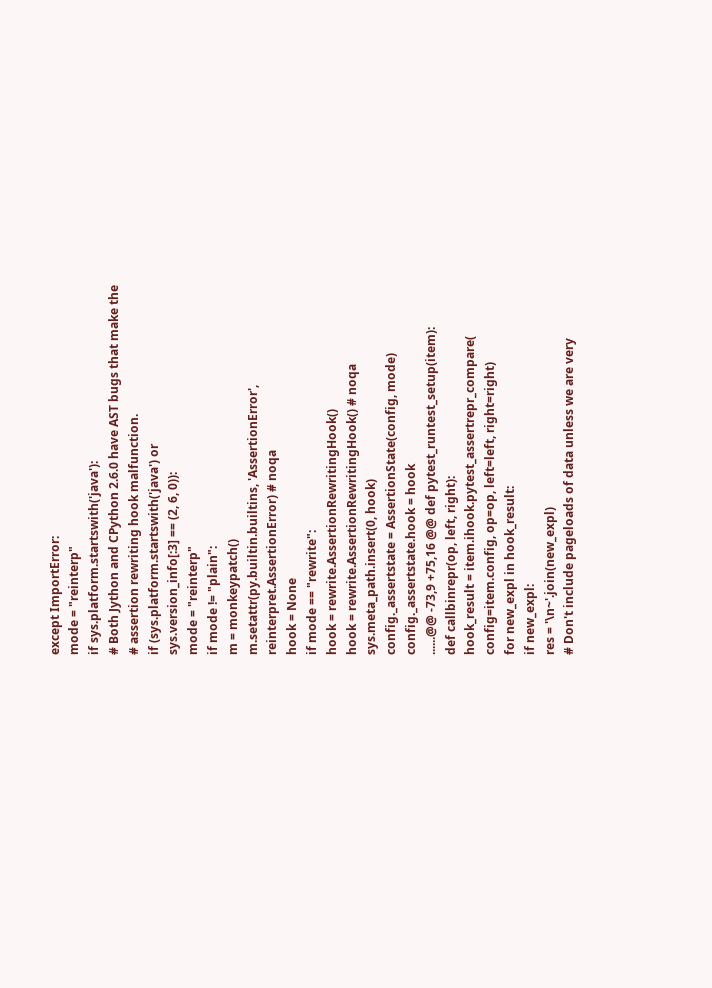except ImportError:
mode = "reinterp"
if sys.platform.startswith('java'):
# Both Jython and CPython 2.6.0 have AST bugs that make the
# assertion rewriting hook malfunction.
if (sys.platform.startswith('java') or
sys.version_info[:3] == (2, 6, 0)):
mode = "reinterp"
if mode != "plain":
m = monkeypatch()
m.setattr(py.builtin.builtins, 'AssertionError',
reinterpret.AssertionError) # noqa
hook = None
if mode == "rewrite":
hook = rewrite.AssertionRewritingHook()
hook = rewrite.AssertionRewritingHook() # noqa
sys.meta_path.insert(0, hook)
config._assertstate = AssertionState(config, mode)
config._assertstate.hook = hook
......@@ -73,9 +75,16 @@ def pytest_runtest_setup(item):
def callbinrepr(op, left, right):
hook_result = item.ihook.pytest_assertrepr_compare(
config=item.config, op=op, left=left, right=right)
for new_expl in hook_result:
if new_expl:
res = '\n~'.join(new_expl)
# Don't include pageloads of data unless we are very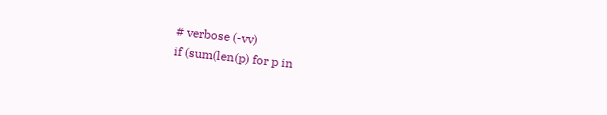# verbose (-vv)
if (sum(len(p) for p in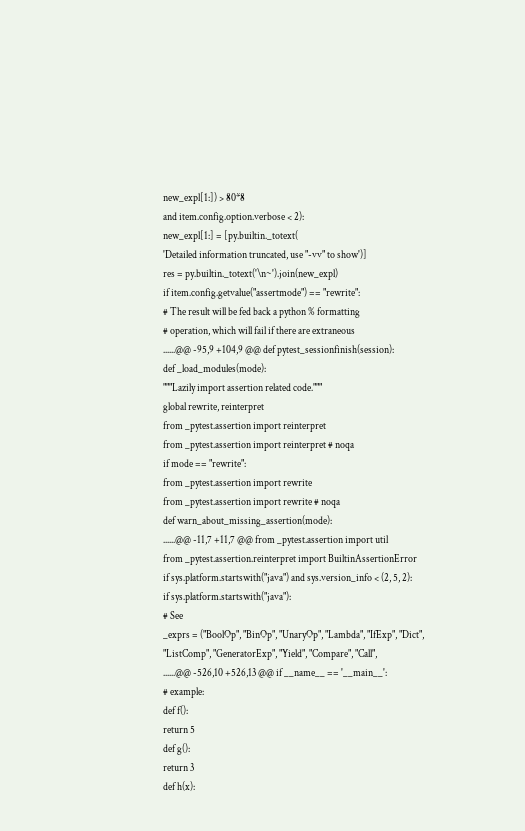new_expl[1:]) > 80*8
and item.config.option.verbose < 2):
new_expl[1:] = [py.builtin._totext(
'Detailed information truncated, use "-vv" to show')]
res = py.builtin._totext('\n~').join(new_expl)
if item.config.getvalue("assertmode") == "rewrite":
# The result will be fed back a python % formatting
# operation, which will fail if there are extraneous
......@@ -95,9 +104,9 @@ def pytest_sessionfinish(session):
def _load_modules(mode):
"""Lazily import assertion related code."""
global rewrite, reinterpret
from _pytest.assertion import reinterpret
from _pytest.assertion import reinterpret # noqa
if mode == "rewrite":
from _pytest.assertion import rewrite
from _pytest.assertion import rewrite # noqa
def warn_about_missing_assertion(mode):
......@@ -11,7 +11,7 @@ from _pytest.assertion import util
from _pytest.assertion.reinterpret import BuiltinAssertionError
if sys.platform.startswith("java") and sys.version_info < (2, 5, 2):
if sys.platform.startswith("java"):
# See
_exprs = ("BoolOp", "BinOp", "UnaryOp", "Lambda", "IfExp", "Dict",
"ListComp", "GeneratorExp", "Yield", "Compare", "Call",
......@@ -526,10 +526,13 @@ if __name__ == '__main__':
# example:
def f():
return 5
def g():
return 3
def h(x):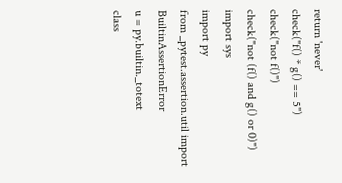return 'never'
check("f() * g() == 5")
check("not f()")
check("not (f() and g() or 0)")
import sys
import py
from _pytest.assertion.util import BuiltinAssertionError
u = py.builtin._totext
class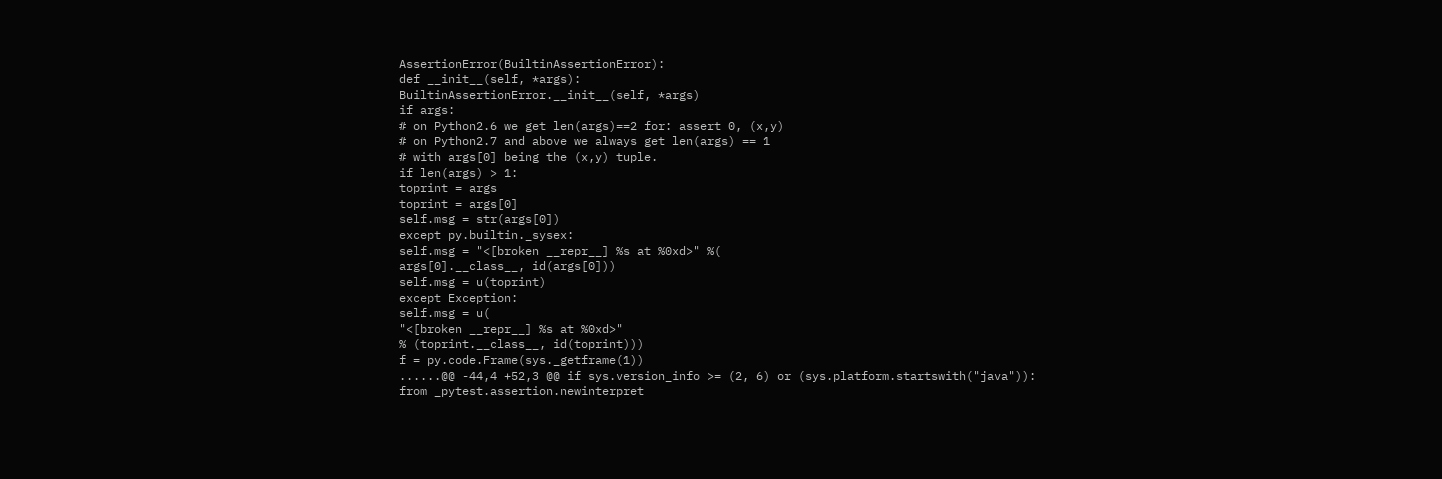AssertionError(BuiltinAssertionError):
def __init__(self, *args):
BuiltinAssertionError.__init__(self, *args)
if args:
# on Python2.6 we get len(args)==2 for: assert 0, (x,y)
# on Python2.7 and above we always get len(args) == 1
# with args[0] being the (x,y) tuple.
if len(args) > 1:
toprint = args
toprint = args[0]
self.msg = str(args[0])
except py.builtin._sysex:
self.msg = "<[broken __repr__] %s at %0xd>" %(
args[0].__class__, id(args[0]))
self.msg = u(toprint)
except Exception:
self.msg = u(
"<[broken __repr__] %s at %0xd>"
% (toprint.__class__, id(toprint)))
f = py.code.Frame(sys._getframe(1))
......@@ -44,4 +52,3 @@ if sys.version_info >= (2, 6) or (sys.platform.startswith("java")):
from _pytest.assertion.newinterpret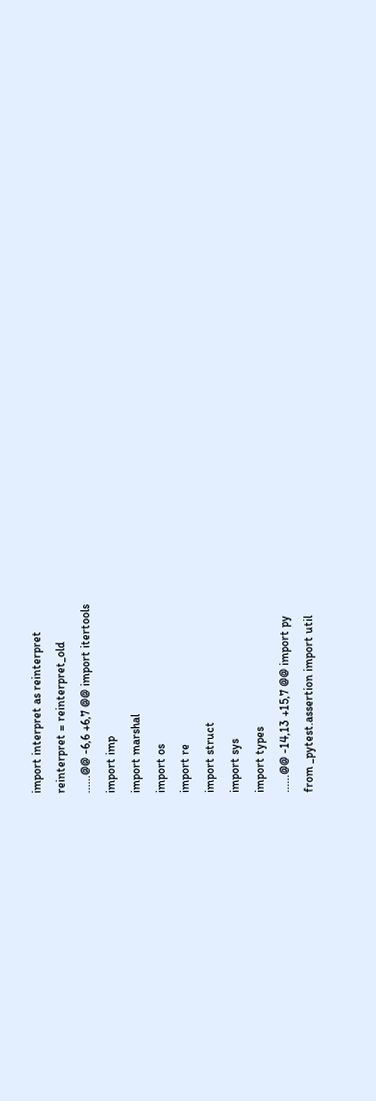import interpret as reinterpret
reinterpret = reinterpret_old
......@@ -6,6 +6,7 @@ import itertools
import imp
import marshal
import os
import re
import struct
import sys
import types
......@@ -14,13 +15,7 @@ import py
from _pytest.assertion import util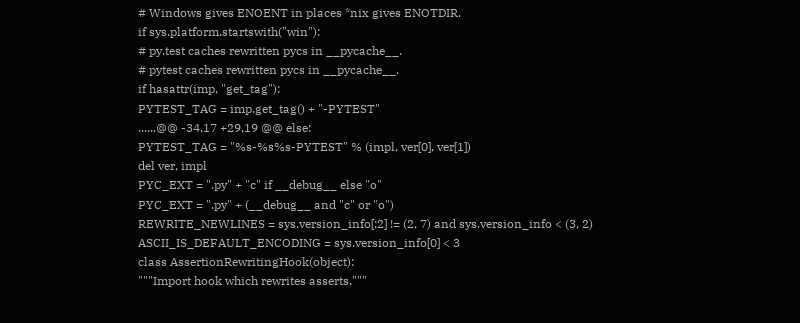# Windows gives ENOENT in places *nix gives ENOTDIR.
if sys.platform.startswith("win"):
# py.test caches rewritten pycs in __pycache__.
# pytest caches rewritten pycs in __pycache__.
if hasattr(imp, "get_tag"):
PYTEST_TAG = imp.get_tag() + "-PYTEST"
......@@ -34,17 +29,19 @@ else:
PYTEST_TAG = "%s-%s%s-PYTEST" % (impl, ver[0], ver[1])
del ver, impl
PYC_EXT = ".py" + "c" if __debug__ else "o"
PYC_EXT = ".py" + (__debug__ and "c" or "o")
REWRITE_NEWLINES = sys.version_info[:2] != (2, 7) and sys.version_info < (3, 2)
ASCII_IS_DEFAULT_ENCODING = sys.version_info[0] < 3
class AssertionRewritingHook(object):
"""Import hook which rewrites asserts."""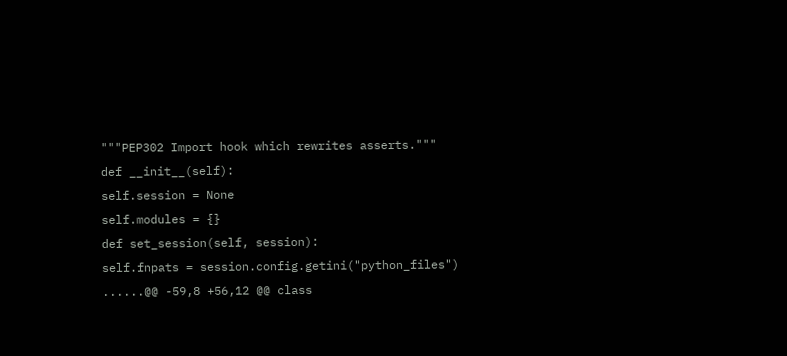"""PEP302 Import hook which rewrites asserts."""
def __init__(self):
self.session = None
self.modules = {}
def set_session(self, session):
self.fnpats = session.config.getini("python_files")
......@@ -59,8 +56,12 @@ class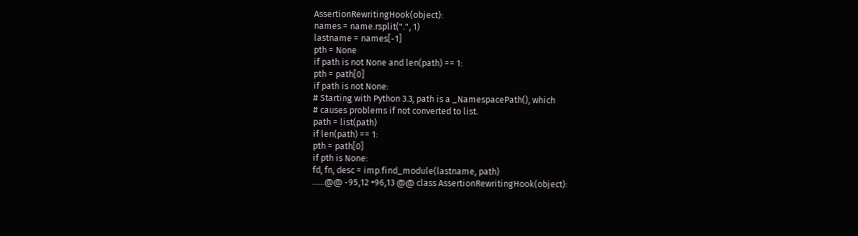AssertionRewritingHook(object):
names = name.rsplit(".", 1)
lastname = names[-1]
pth = None
if path is not None and len(path) == 1:
pth = path[0]
if path is not None:
# Starting with Python 3.3, path is a _NamespacePath(), which
# causes problems if not converted to list.
path = list(path)
if len(path) == 1:
pth = path[0]
if pth is None:
fd, fn, desc = imp.find_module(lastname, path)
......@@ -95,12 +96,13 @@ class AssertionRewritingHook(object):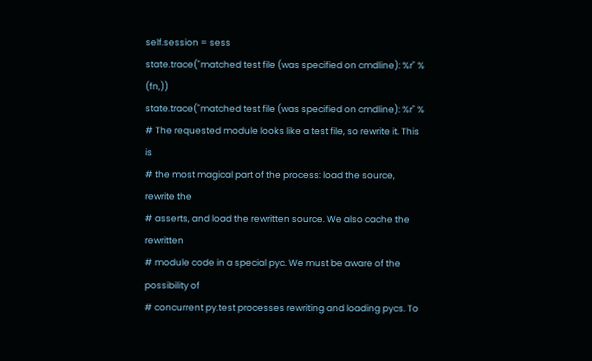self.session = sess
state.trace("matched test file (was specified on cmdline): %r" % (fn,))
state.trace("matched test file (was specified on cmdline): %r" %
# The requested module looks like a test file, so rewrite it. This is
# the most magical part of the process: load the source, rewrite the
# asserts, and load the rewritten source. We also cache the rewritten
# module code in a special pyc. We must be aware of the possibility of
# concurrent py.test processes rewriting and loading pycs. To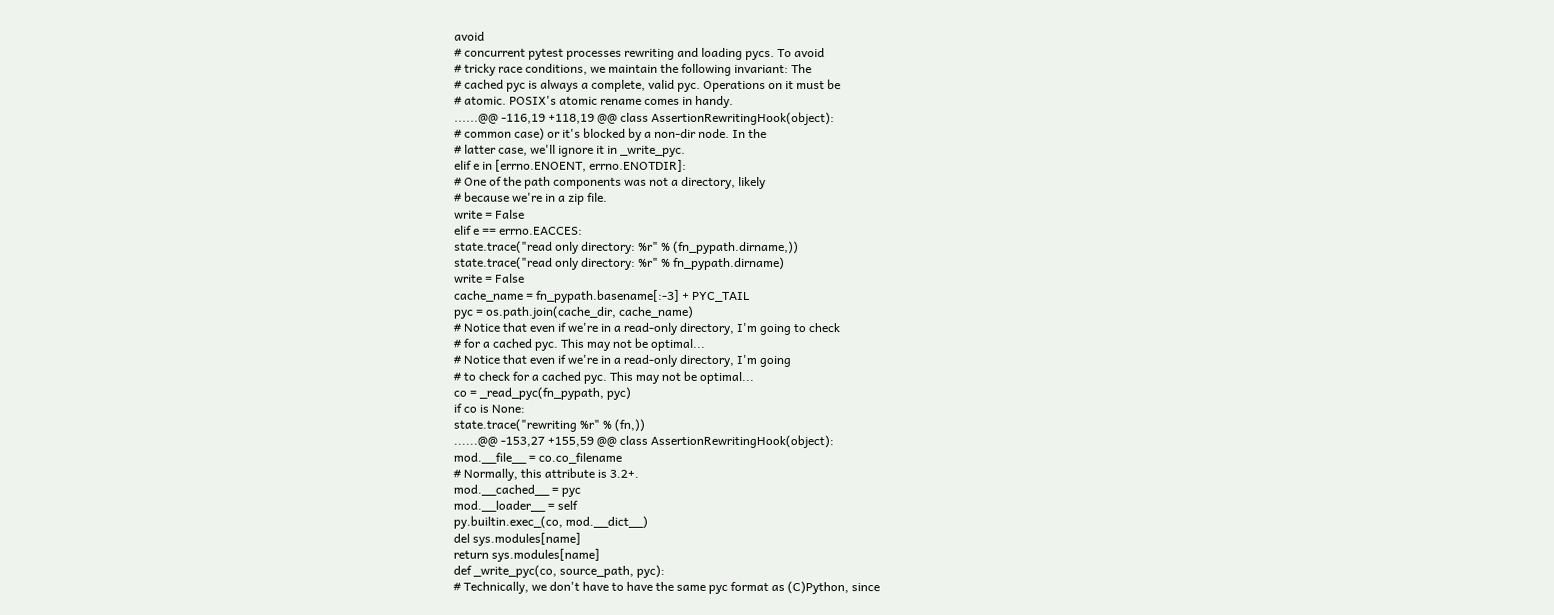avoid
# concurrent pytest processes rewriting and loading pycs. To avoid
# tricky race conditions, we maintain the following invariant: The
# cached pyc is always a complete, valid pyc. Operations on it must be
# atomic. POSIX's atomic rename comes in handy.
......@@ -116,19 +118,19 @@ class AssertionRewritingHook(object):
# common case) or it's blocked by a non-dir node. In the
# latter case, we'll ignore it in _write_pyc.
elif e in [errno.ENOENT, errno.ENOTDIR]:
# One of the path components was not a directory, likely
# because we're in a zip file.
write = False
elif e == errno.EACCES:
state.trace("read only directory: %r" % (fn_pypath.dirname,))
state.trace("read only directory: %r" % fn_pypath.dirname)
write = False
cache_name = fn_pypath.basename[:-3] + PYC_TAIL
pyc = os.path.join(cache_dir, cache_name)
# Notice that even if we're in a read-only directory, I'm going to check
# for a cached pyc. This may not be optimal...
# Notice that even if we're in a read-only directory, I'm going
# to check for a cached pyc. This may not be optimal...
co = _read_pyc(fn_pypath, pyc)
if co is None:
state.trace("rewriting %r" % (fn,))
......@@ -153,27 +155,59 @@ class AssertionRewritingHook(object):
mod.__file__ = co.co_filename
# Normally, this attribute is 3.2+.
mod.__cached__ = pyc
mod.__loader__ = self
py.builtin.exec_(co, mod.__dict__)
del sys.modules[name]
return sys.modules[name]
def _write_pyc(co, source_path, pyc):
# Technically, we don't have to have the same pyc format as (C)Python, since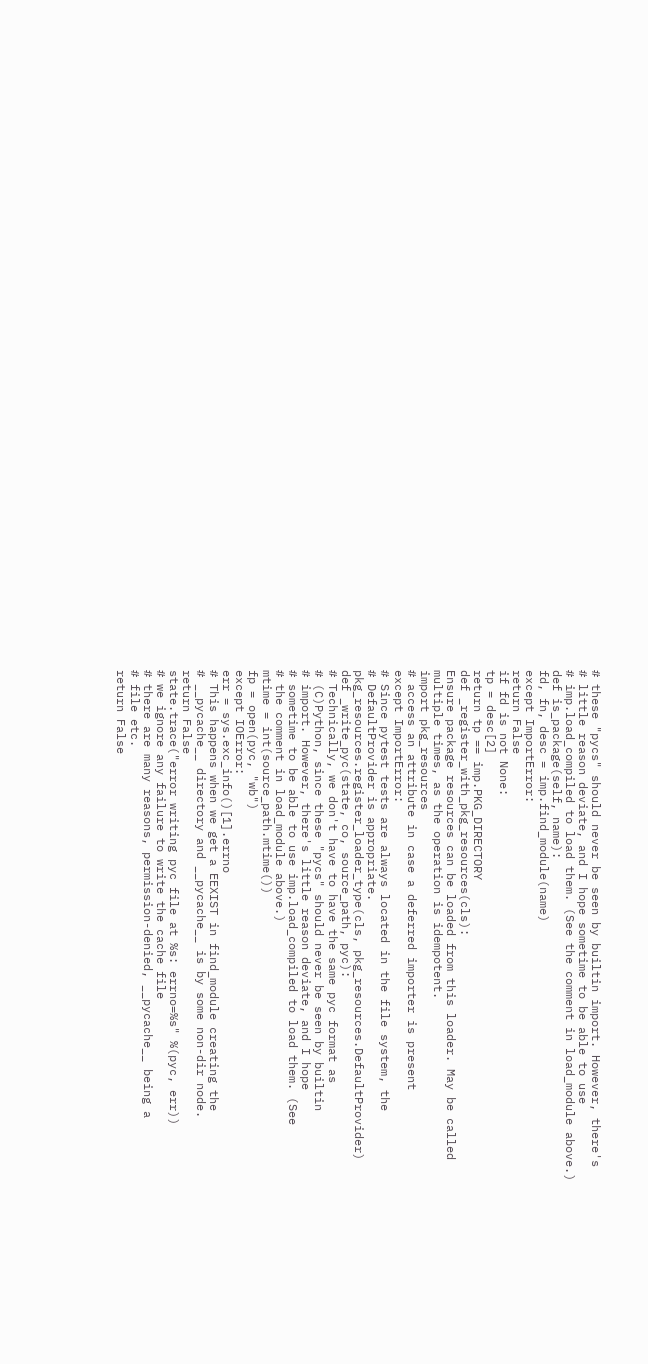# these "pycs" should never be seen by builtin import. However, there's
# little reason deviate, and I hope sometime to be able to use
# imp.load_compiled to load them. (See the comment in load_module above.)
def is_package(self, name):
fd, fn, desc = imp.find_module(name)
except ImportError:
return False
if fd is not None:
tp = desc[2]
return tp == imp.PKG_DIRECTORY
def _register_with_pkg_resources(cls):
Ensure package resources can be loaded from this loader. May be called
multiple times, as the operation is idempotent.
import pkg_resources
# access an attribute in case a deferred importer is present
except ImportError:
# Since pytest tests are always located in the file system, the
# DefaultProvider is appropriate.
pkg_resources.register_loader_type(cls, pkg_resources.DefaultProvider)
def _write_pyc(state, co, source_path, pyc):
# Technically, we don't have to have the same pyc format as
# (C)Python, since these "pycs" should never be seen by builtin
# import. However, there's little reason deviate, and I hope
# sometime to be able to use imp.load_compiled to load them. (See
# the comment in load_module above.)
mtime = int(source_path.mtime())
fp = open(pyc, "wb")
except IOError:
err = sys.exc_info()[1].errno
# This happens when we get a EEXIST in find_module creating the
# __pycache__ directory and __pycache__ is by some non-dir node.
return False
state.trace("error writing pyc file at %s: errno=%s" %(pyc, err))
# we ignore any failure to write the cache file
# there are many reasons, permission-denied, __pycache__ being a
# file etc.
return False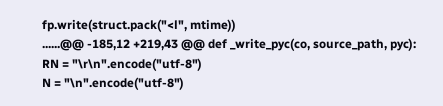fp.write(struct.pack("<l", mtime))
......@@ -185,12 +219,43 @@ def _write_pyc(co, source_path, pyc):
RN = "\r\n".encode("utf-8")
N = "\n".encode("utf-8")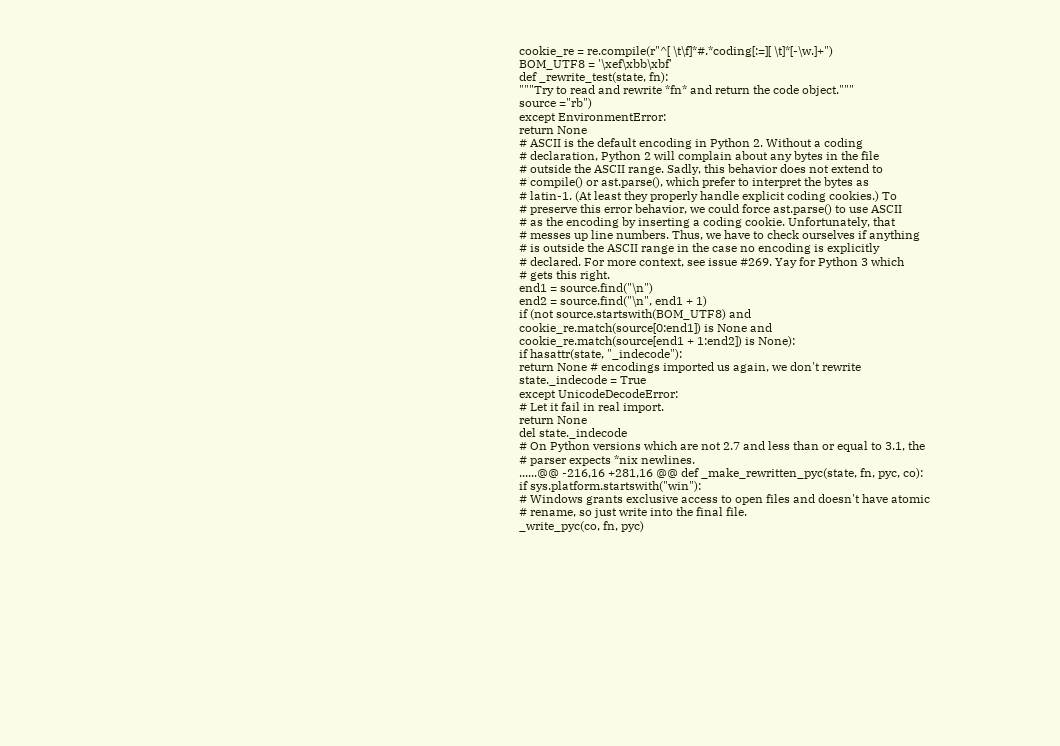cookie_re = re.compile(r"^[ \t\f]*#.*coding[:=][ \t]*[-\w.]+")
BOM_UTF8 = '\xef\xbb\xbf'
def _rewrite_test(state, fn):
"""Try to read and rewrite *fn* and return the code object."""
source ="rb")
except EnvironmentError:
return None
# ASCII is the default encoding in Python 2. Without a coding
# declaration, Python 2 will complain about any bytes in the file
# outside the ASCII range. Sadly, this behavior does not extend to
# compile() or ast.parse(), which prefer to interpret the bytes as
# latin-1. (At least they properly handle explicit coding cookies.) To
# preserve this error behavior, we could force ast.parse() to use ASCII
# as the encoding by inserting a coding cookie. Unfortunately, that
# messes up line numbers. Thus, we have to check ourselves if anything
# is outside the ASCII range in the case no encoding is explicitly
# declared. For more context, see issue #269. Yay for Python 3 which
# gets this right.
end1 = source.find("\n")
end2 = source.find("\n", end1 + 1)
if (not source.startswith(BOM_UTF8) and
cookie_re.match(source[0:end1]) is None and
cookie_re.match(source[end1 + 1:end2]) is None):
if hasattr(state, "_indecode"):
return None # encodings imported us again, we don't rewrite
state._indecode = True
except UnicodeDecodeError:
# Let it fail in real import.
return None
del state._indecode
# On Python versions which are not 2.7 and less than or equal to 3.1, the
# parser expects *nix newlines.
......@@ -216,16 +281,16 @@ def _make_rewritten_pyc(state, fn, pyc, co):
if sys.platform.startswith("win"):
# Windows grants exclusive access to open files and doesn't have atomic
# rename, so just write into the final file.
_write_pyc(co, fn, pyc)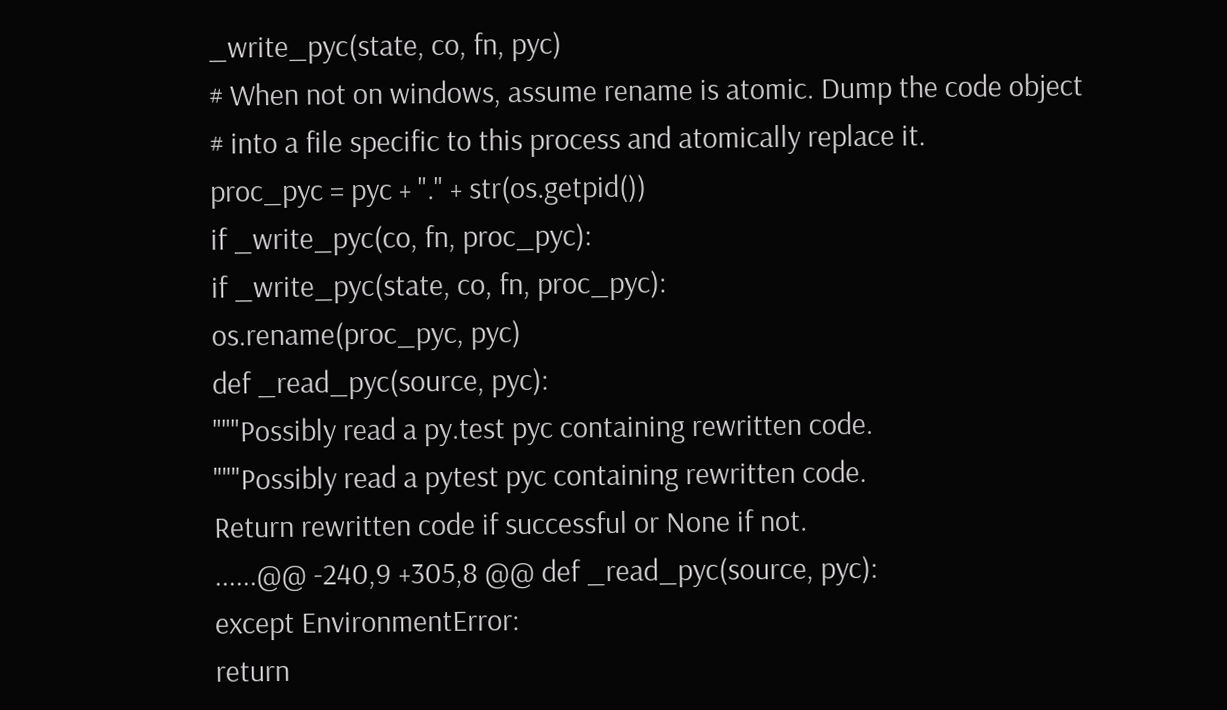_write_pyc(state, co, fn, pyc)
# When not on windows, assume rename is atomic. Dump the code object
# into a file specific to this process and atomically replace it.
proc_pyc = pyc + "." + str(os.getpid())
if _write_pyc(co, fn, proc_pyc):
if _write_pyc(state, co, fn, proc_pyc):
os.rename(proc_pyc, pyc)
def _read_pyc(source, pyc):
"""Possibly read a py.test pyc containing rewritten code.
"""Possibly read a pytest pyc containing rewritten code.
Return rewritten code if successful or None if not.
......@@ -240,9 +305,8 @@ def _read_pyc(source, pyc):
except EnvironmentError:
return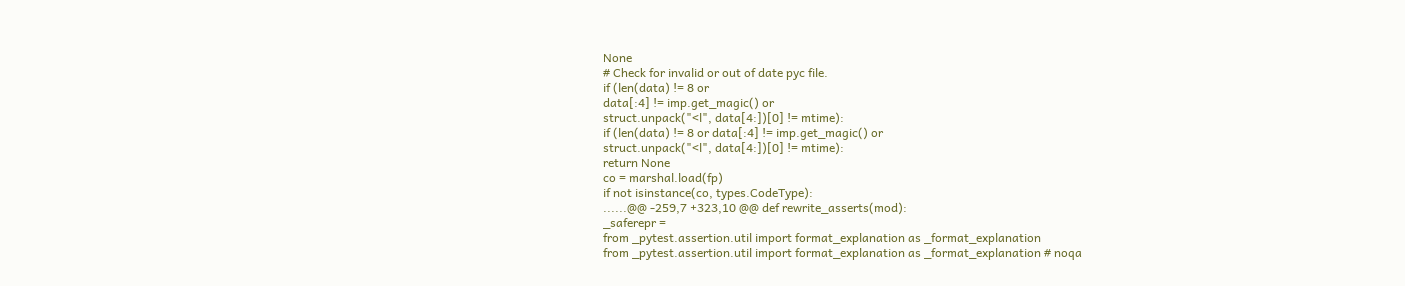None
# Check for invalid or out of date pyc file.
if (len(data) != 8 or
data[:4] != imp.get_magic() or
struct.unpack("<l", data[4:])[0] != mtime):
if (len(data) != 8 or data[:4] != imp.get_magic() or
struct.unpack("<l", data[4:])[0] != mtime):
return None
co = marshal.load(fp)
if not isinstance(co, types.CodeType):
......@@ -259,7 +323,10 @@ def rewrite_asserts(mod):
_saferepr =
from _pytest.assertion.util import format_explanation as _format_explanation
from _pytest.assertion.util import format_explanation as _format_explanation # noqa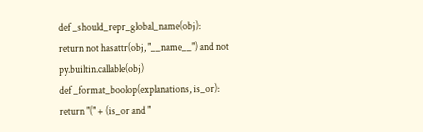def _should_repr_global_name(obj):
return not hasattr(obj, "__name__") and not py.builtin.callable(obj)
def _format_boolop(explanations, is_or):
return "(" + (is_or and "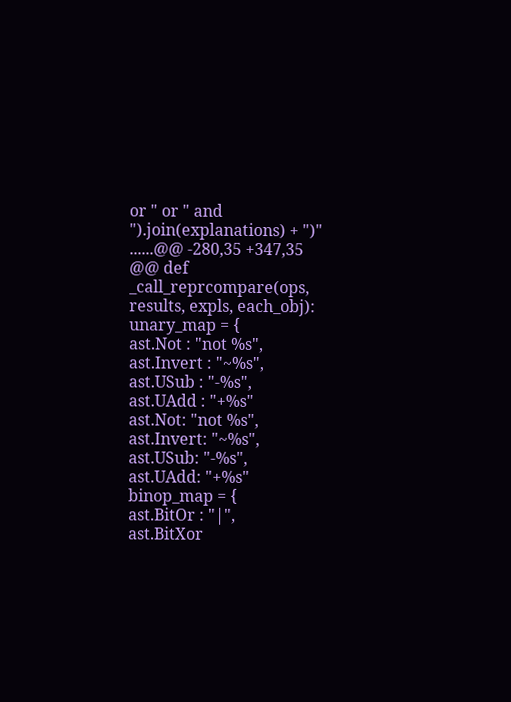or " or " and ").join(explanations) + ")"
......@@ -280,35 +347,35 @@ def _call_reprcompare(ops, results, expls, each_obj):
unary_map = {
ast.Not : "not %s",
ast.Invert : "~%s",
ast.USub : "-%s",
ast.UAdd : "+%s"
ast.Not: "not %s",
ast.Invert: "~%s",
ast.USub: "-%s",
ast.UAdd: "+%s"
binop_map = {
ast.BitOr : "|",
ast.BitXor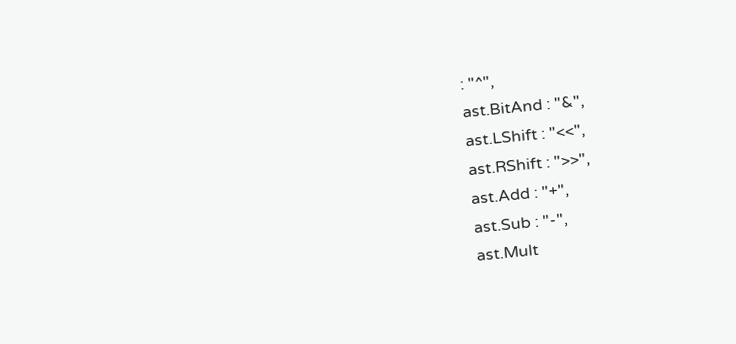: "^",
ast.BitAnd : "&",
ast.LShift : "<<",
ast.RShift : ">>",
ast.Add : "+",
ast.Sub : "-",
ast.Mult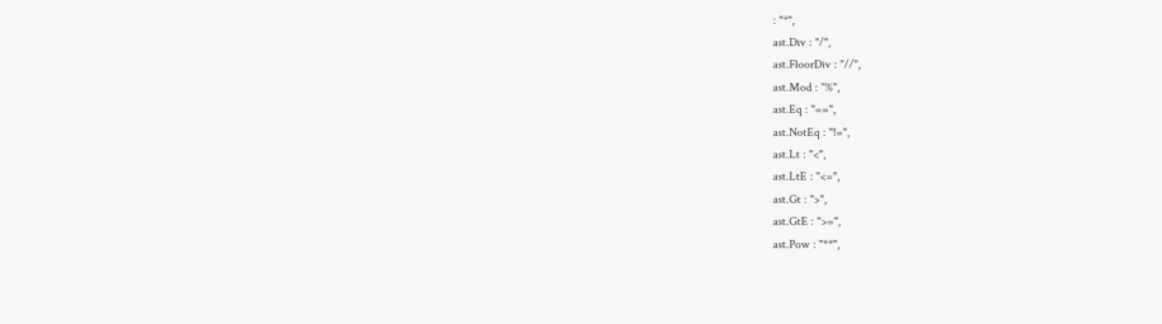: "*",
ast.Div : "/",
ast.FloorDiv : "//",
ast.Mod : "%",
ast.Eq : "==",
ast.NotEq : "!=",
ast.Lt : "<",
ast.LtE : "<=",
ast.Gt : ">",
ast.GtE : ">=",
ast.Pow : "**",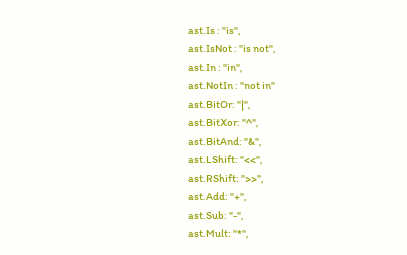ast.Is : "is",
ast.IsNot : "is not",
ast.In : "in",
ast.NotIn : "not in"
ast.BitOr: "|",
ast.BitXor: "^",
ast.BitAnd: "&",
ast.LShift: "<<",
ast.RShift: ">>",
ast.Add: "+",
ast.Sub: "-",
ast.Mult: "*",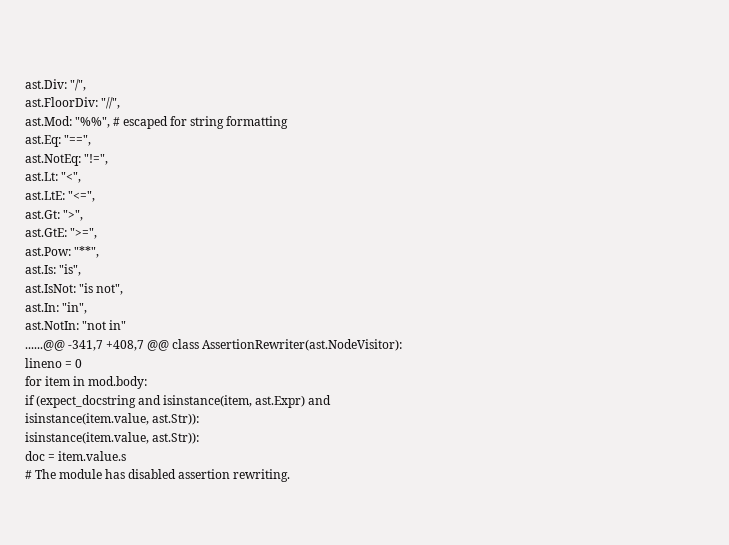ast.Div: "/",
ast.FloorDiv: "//",
ast.Mod: "%%", # escaped for string formatting
ast.Eq: "==",
ast.NotEq: "!=",
ast.Lt: "<",
ast.LtE: "<=",
ast.Gt: ">",
ast.GtE: ">=",
ast.Pow: "**",
ast.Is: "is",
ast.IsNot: "is not",
ast.In: "in",
ast.NotIn: "not in"
......@@ -341,7 +408,7 @@ class AssertionRewriter(ast.NodeVisitor):
lineno = 0
for item in mod.body:
if (expect_docstring and isinstance(item, ast.Expr) and
isinstance(item.value, ast.Str)):
isinstance(item.value, ast.Str)):
doc = item.value.s
# The module has disabled assertion rewriting.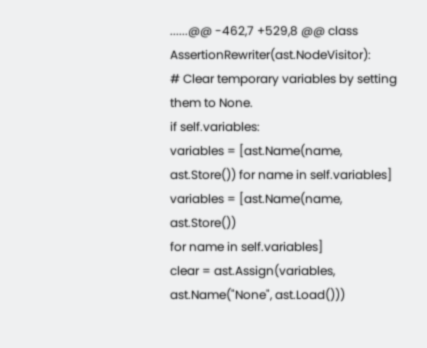......@@ -462,7 +529,8 @@ class AssertionRewriter(ast.NodeVisitor):
# Clear temporary variables by setting them to None.
if self.variables:
variables = [ast.Name(name, ast.Store()) for name in self.variables]
variables = [ast.Name(name, ast.Store())
for name in self.variables]
clear = ast.Assign(variables, ast.Name("None", ast.Load()))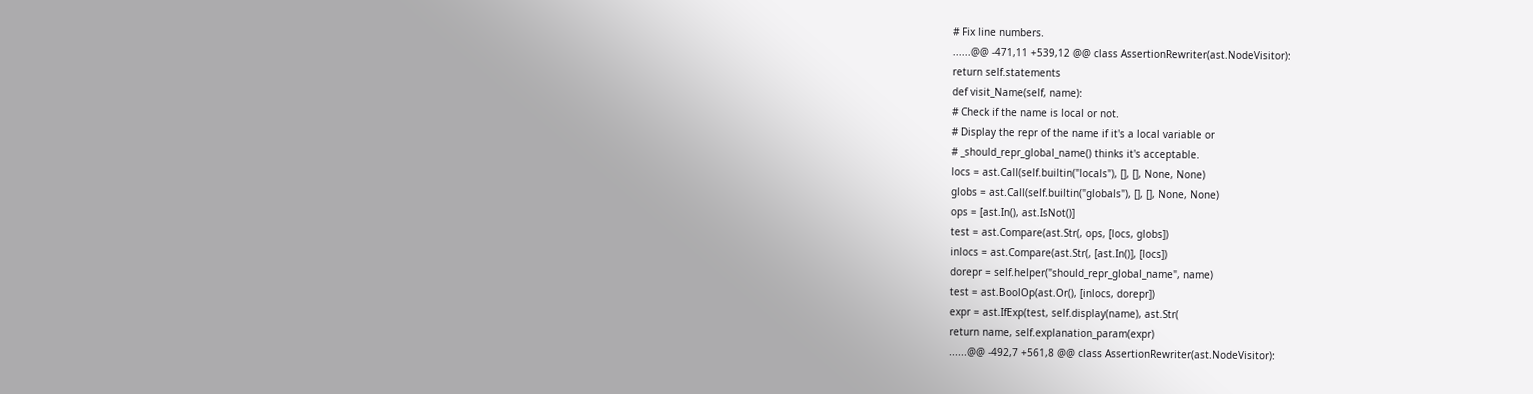# Fix line numbers.
......@@ -471,11 +539,12 @@ class AssertionRewriter(ast.NodeVisitor):
return self.statements
def visit_Name(self, name):
# Check if the name is local or not.
# Display the repr of the name if it's a local variable or
# _should_repr_global_name() thinks it's acceptable.
locs = ast.Call(self.builtin("locals"), [], [], None, None)
globs = ast.Call(self.builtin("globals"), [], [], None, None)
ops = [ast.In(), ast.IsNot()]
test = ast.Compare(ast.Str(, ops, [locs, globs])
inlocs = ast.Compare(ast.Str(, [ast.In()], [locs])
dorepr = self.helper("should_repr_global_name", name)
test = ast.BoolOp(ast.Or(), [inlocs, dorepr])
expr = ast.IfExp(test, self.display(name), ast.Str(
return name, self.explanation_param(expr)
......@@ -492,7 +561,8 @@ class AssertionRewriter(ast.NodeVisitor):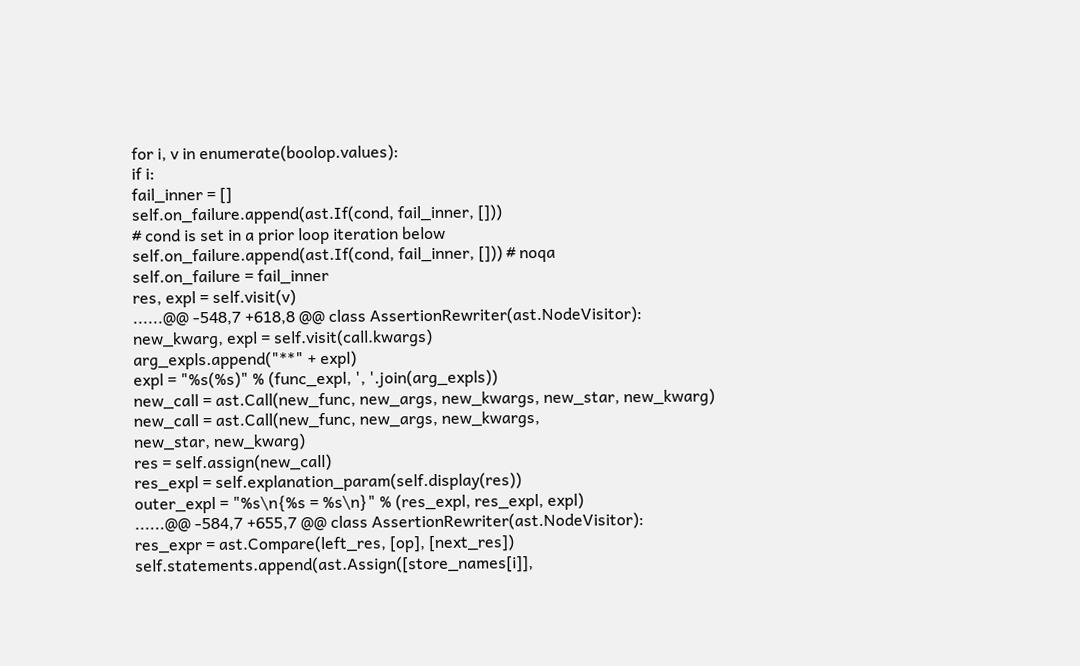for i, v in enumerate(boolop.values):
if i:
fail_inner = []
self.on_failure.append(ast.If(cond, fail_inner, []))
# cond is set in a prior loop iteration below
self.on_failure.append(ast.If(cond, fail_inner, [])) # noqa
self.on_failure = fail_inner
res, expl = self.visit(v)
......@@ -548,7 +618,8 @@ class AssertionRewriter(ast.NodeVisitor):
new_kwarg, expl = self.visit(call.kwargs)
arg_expls.append("**" + expl)
expl = "%s(%s)" % (func_expl, ', '.join(arg_expls))
new_call = ast.Call(new_func, new_args, new_kwargs, new_star, new_kwarg)
new_call = ast.Call(new_func, new_args, new_kwargs,
new_star, new_kwarg)
res = self.assign(new_call)
res_expl = self.explanation_param(self.display(res))
outer_expl = "%s\n{%s = %s\n}" % (res_expl, res_expl, expl)
......@@ -584,7 +655,7 @@ class AssertionRewriter(ast.NodeVisitor):
res_expr = ast.Compare(left_res, [op], [next_res])
self.statements.append(ast.Assign([store_names[i]],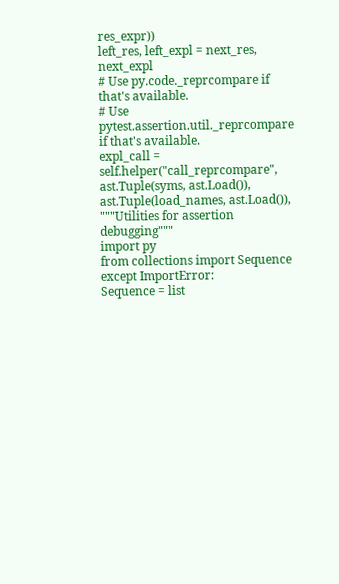res_expr))
left_res, left_expl = next_res, next_expl
# Use py.code._reprcompare if that's available.
# Use pytest.assertion.util._reprcompare if that's available.
expl_call = self.helper("call_reprcompare",
ast.Tuple(syms, ast.Load()),
ast.Tuple(load_names, ast.Load()),
"""Utilities for assertion debugging"""
import py
from collections import Sequence
except ImportError:
Sequence = list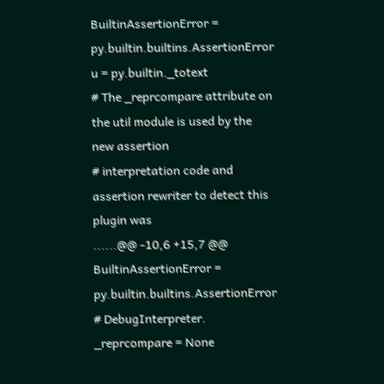BuiltinAssertionError = py.builtin.builtins.AssertionError
u = py.builtin._totext
# The _reprcompare attribute on the util module is used by the new assertion
# interpretation code and assertion rewriter to detect this plugin was
......@@ -10,6 +15,7 @@ BuiltinAssertionError = py.builtin.builtins.AssertionError
# DebugInterpreter.
_reprcompare = None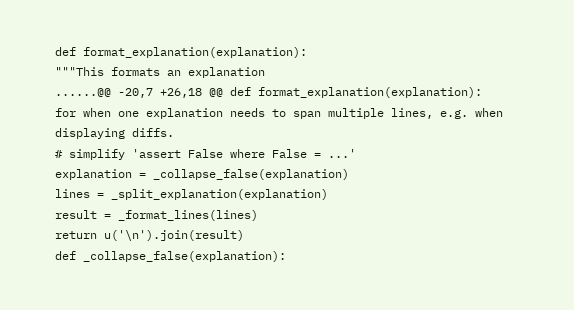def format_explanation(explanation):
"""This formats an explanation
......@@ -20,7 +26,18 @@ def format_explanation(explanation):
for when one explanation needs to span multiple lines, e.g. when
displaying diffs.
# simplify 'assert False where False = ...'
explanation = _collapse_false(explanation)
lines = _split_explanation(explanation)
result = _format_lines(lines)
return u('\n').join(result)
def _collapse_false(explanation):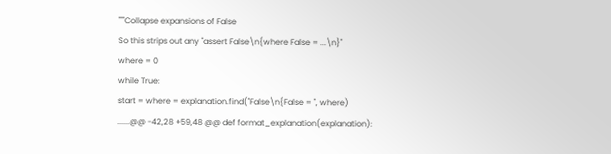"""Collapse expansions of False
So this strips out any "assert False\n{where False = ...\n}"
where = 0
while True:
start = where = explanation.find("False\n{False = ", where)
......@@ -42,28 +59,48 @@ def format_explanation(explanation):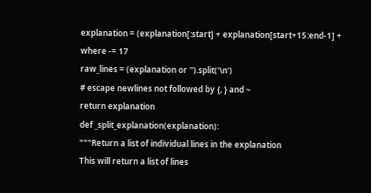explanation = (explanation[:start] + explanation[start+15:end-1] +
where -= 17
raw_lines = (explanation or '').split('\n')
# escape newlines not followed by {, } and ~
return explanation
def _split_explanation(explanation):
"""Return a list of individual lines in the explanation
This will return a list of lines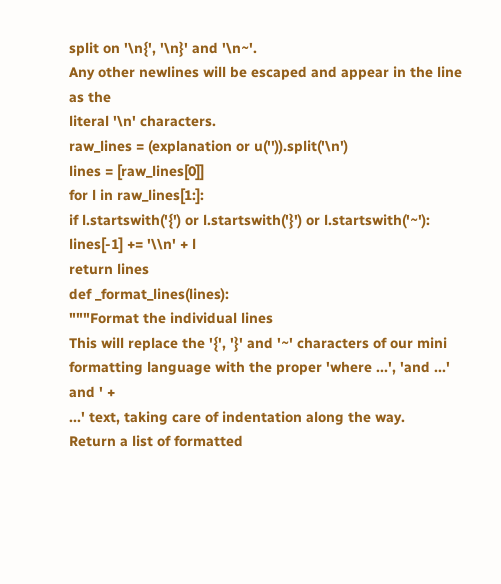split on '\n{', '\n}' and '\n~'.
Any other newlines will be escaped and appear in the line as the
literal '\n' characters.
raw_lines = (explanation or u('')).split('\n')
lines = [raw_lines[0]]
for l in raw_lines[1:]:
if l.startswith('{') or l.startswith('}') or l.startswith('~'):
lines[-1] += '\\n' + l
return lines
def _format_lines(lines):
"""Format the individual lines
This will replace the '{', '}' and '~' characters of our mini
formatting language with the proper 'where ...', 'and ...' and ' +
...' text, taking care of indentation along the way.
Return a list of formatted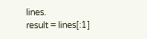lines.
result = lines[:1]